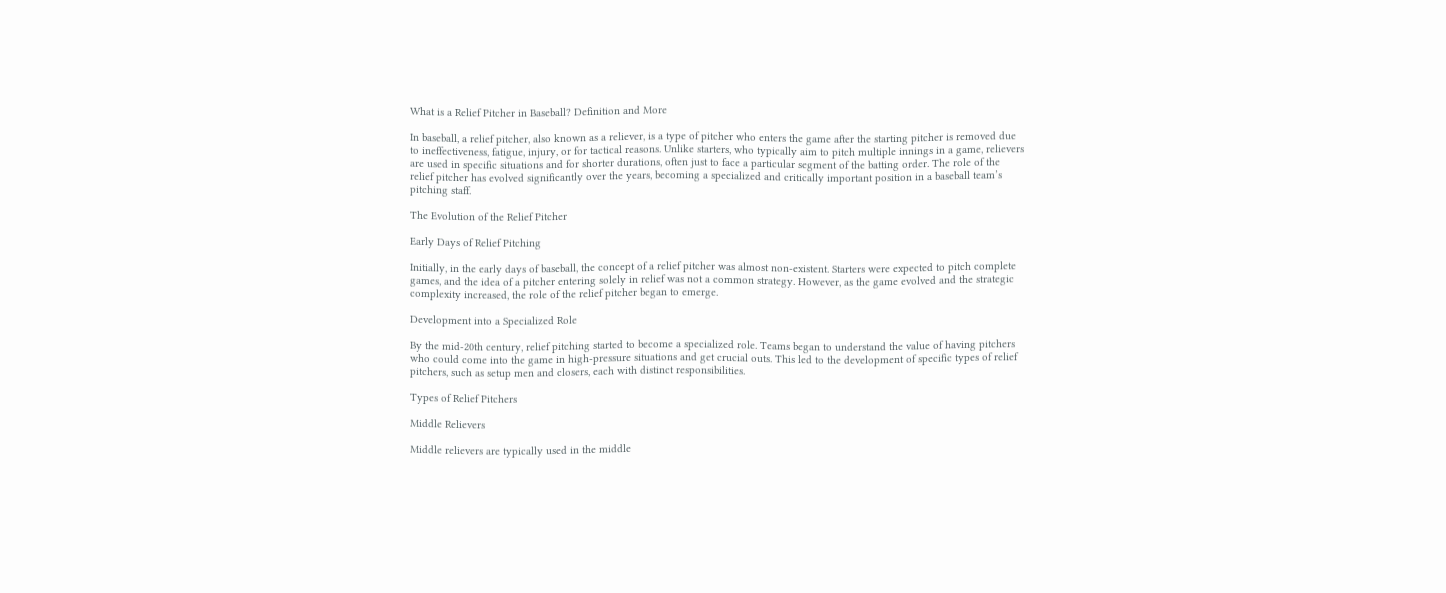What is a Relief Pitcher in Baseball? Definition and More

In baseball, a relief pitcher, also known as a reliever, is a type of pitcher who enters the game after the starting pitcher is removed due to ineffectiveness, fatigue, injury, or for tactical reasons. Unlike starters, who typically aim to pitch multiple innings in a game, relievers are used in specific situations and for shorter durations, often just to face a particular segment of the batting order. The role of the relief pitcher has evolved significantly over the years, becoming a specialized and critically important position in a baseball team’s pitching staff.

The Evolution of the Relief Pitcher

Early Days of Relief Pitching

Initially, in the early days of baseball, the concept of a relief pitcher was almost non-existent. Starters were expected to pitch complete games, and the idea of a pitcher entering solely in relief was not a common strategy. However, as the game evolved and the strategic complexity increased, the role of the relief pitcher began to emerge.

Development into a Specialized Role

By the mid-20th century, relief pitching started to become a specialized role. Teams began to understand the value of having pitchers who could come into the game in high-pressure situations and get crucial outs. This led to the development of specific types of relief pitchers, such as setup men and closers, each with distinct responsibilities.

Types of Relief Pitchers

Middle Relievers

Middle relievers are typically used in the middle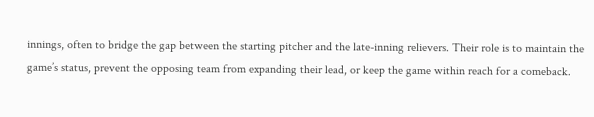innings, often to bridge the gap between the starting pitcher and the late-inning relievers. Their role is to maintain the game’s status, prevent the opposing team from expanding their lead, or keep the game within reach for a comeback.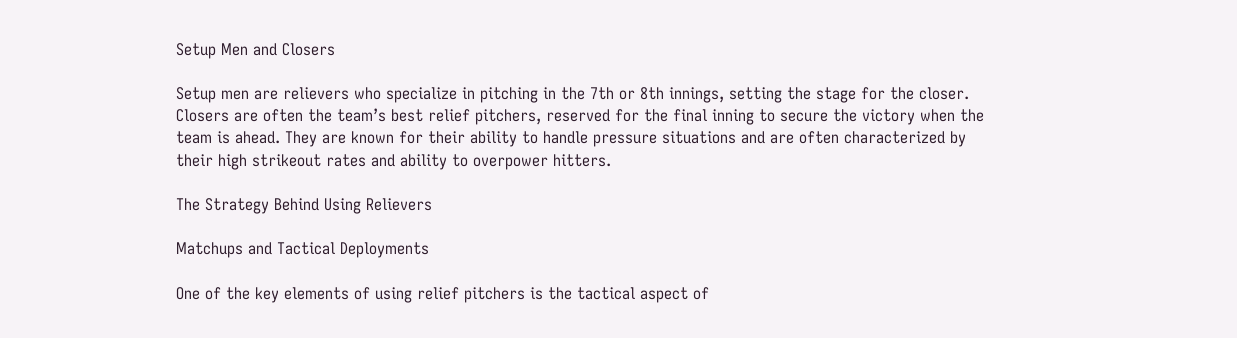Setup Men and Closers

Setup men are relievers who specialize in pitching in the 7th or 8th innings, setting the stage for the closer. Closers are often the team’s best relief pitchers, reserved for the final inning to secure the victory when the team is ahead. They are known for their ability to handle pressure situations and are often characterized by their high strikeout rates and ability to overpower hitters.

The Strategy Behind Using Relievers

Matchups and Tactical Deployments

One of the key elements of using relief pitchers is the tactical aspect of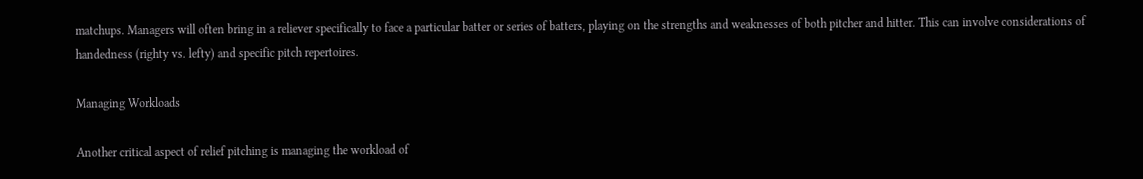matchups. Managers will often bring in a reliever specifically to face a particular batter or series of batters, playing on the strengths and weaknesses of both pitcher and hitter. This can involve considerations of handedness (righty vs. lefty) and specific pitch repertoires.

Managing Workloads

Another critical aspect of relief pitching is managing the workload of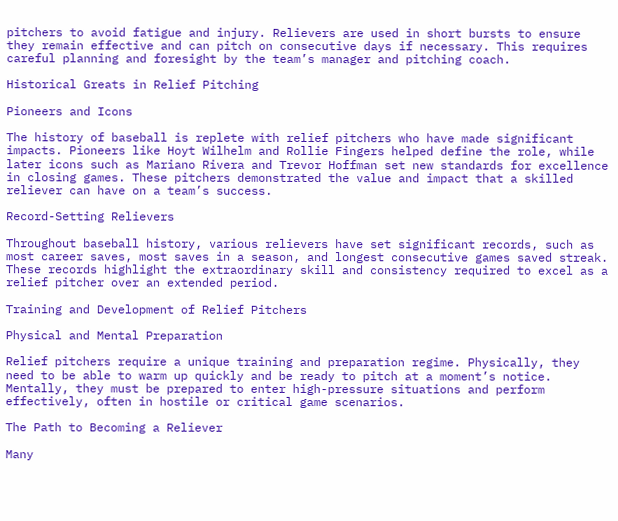pitchers to avoid fatigue and injury. Relievers are used in short bursts to ensure they remain effective and can pitch on consecutive days if necessary. This requires careful planning and foresight by the team’s manager and pitching coach.

Historical Greats in Relief Pitching

Pioneers and Icons

The history of baseball is replete with relief pitchers who have made significant impacts. Pioneers like Hoyt Wilhelm and Rollie Fingers helped define the role, while later icons such as Mariano Rivera and Trevor Hoffman set new standards for excellence in closing games. These pitchers demonstrated the value and impact that a skilled reliever can have on a team’s success.

Record-Setting Relievers

Throughout baseball history, various relievers have set significant records, such as most career saves, most saves in a season, and longest consecutive games saved streak. These records highlight the extraordinary skill and consistency required to excel as a relief pitcher over an extended period.

Training and Development of Relief Pitchers

Physical and Mental Preparation

Relief pitchers require a unique training and preparation regime. Physically, they need to be able to warm up quickly and be ready to pitch at a moment’s notice. Mentally, they must be prepared to enter high-pressure situations and perform effectively, often in hostile or critical game scenarios.

The Path to Becoming a Reliever

Many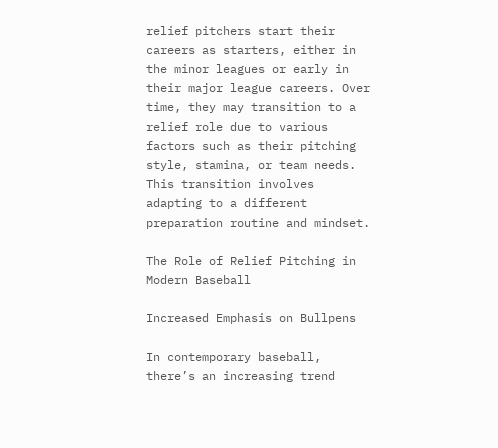relief pitchers start their careers as starters, either in the minor leagues or early in their major league careers. Over time, they may transition to a relief role due to various factors such as their pitching style, stamina, or team needs. This transition involves adapting to a different preparation routine and mindset.

The Role of Relief Pitching in Modern Baseball

Increased Emphasis on Bullpens

In contemporary baseball, there’s an increasing trend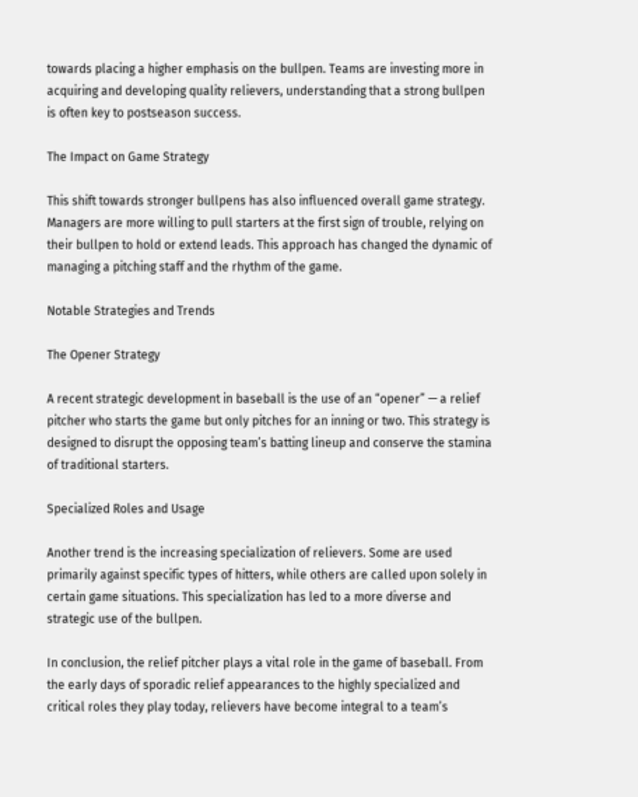towards placing a higher emphasis on the bullpen. Teams are investing more in acquiring and developing quality relievers, understanding that a strong bullpen is often key to postseason success.

The Impact on Game Strategy

This shift towards stronger bullpens has also influenced overall game strategy. Managers are more willing to pull starters at the first sign of trouble, relying on their bullpen to hold or extend leads. This approach has changed the dynamic of managing a pitching staff and the rhythm of the game.

Notable Strategies and Trends

The Opener Strategy

A recent strategic development in baseball is the use of an “opener” — a relief pitcher who starts the game but only pitches for an inning or two. This strategy is designed to disrupt the opposing team’s batting lineup and conserve the stamina of traditional starters.

Specialized Roles and Usage

Another trend is the increasing specialization of relievers. Some are used primarily against specific types of hitters, while others are called upon solely in certain game situations. This specialization has led to a more diverse and strategic use of the bullpen.

In conclusion, the relief pitcher plays a vital role in the game of baseball. From the early days of sporadic relief appearances to the highly specialized and critical roles they play today, relievers have become integral to a team’s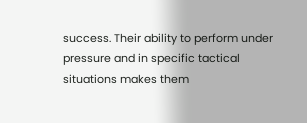success. Their ability to perform under pressure and in specific tactical situations makes them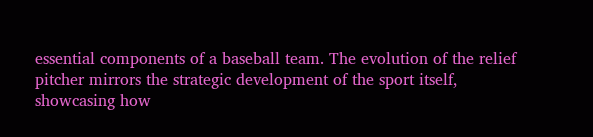essential components of a baseball team. The evolution of the relief pitcher mirrors the strategic development of the sport itself, showcasing how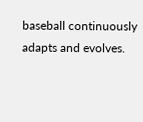baseball continuously adapts and evolves.